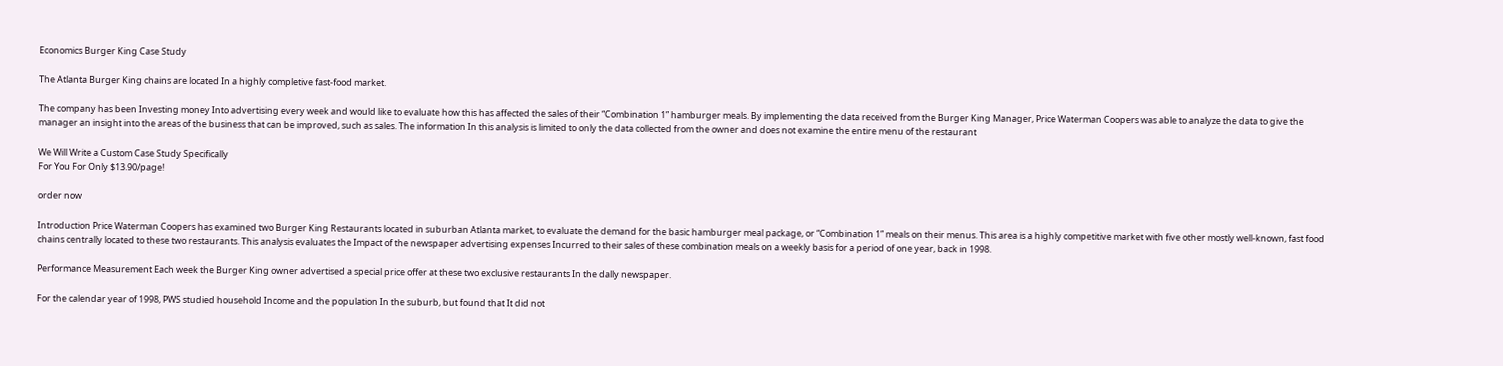Economics Burger King Case Study

The Atlanta Burger King chains are located In a highly completive fast-food market.

The company has been Investing money Into advertising every week and would like to evaluate how this has affected the sales of their “Combination 1” hamburger meals. By implementing the data received from the Burger King Manager, Price Waterman Coopers was able to analyze the data to give the manager an insight into the areas of the business that can be improved, such as sales. The information In this analysis is limited to only the data collected from the owner and does not examine the entire menu of the restaurant

We Will Write a Custom Case Study Specifically
For You For Only $13.90/page!

order now

Introduction Price Waterman Coopers has examined two Burger King Restaurants located in suburban Atlanta market, to evaluate the demand for the basic hamburger meal package, or “Combination 1” meals on their menus. This area is a highly competitive market with five other mostly well-known, fast food chains centrally located to these two restaurants. This analysis evaluates the Impact of the newspaper advertising expenses Incurred to their sales of these combination meals on a weekly basis for a period of one year, back in 1998.

Performance Measurement Each week the Burger King owner advertised a special price offer at these two exclusive restaurants In the dally newspaper.

For the calendar year of 1998, PWS studied household Income and the population In the suburb, but found that It did not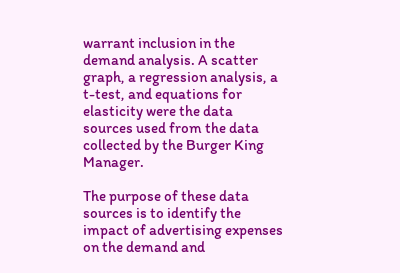warrant inclusion in the demand analysis. A scatter graph, a regression analysis, a t-test, and equations for elasticity were the data sources used from the data collected by the Burger King Manager.

The purpose of these data sources is to identify the impact of advertising expenses on the demand and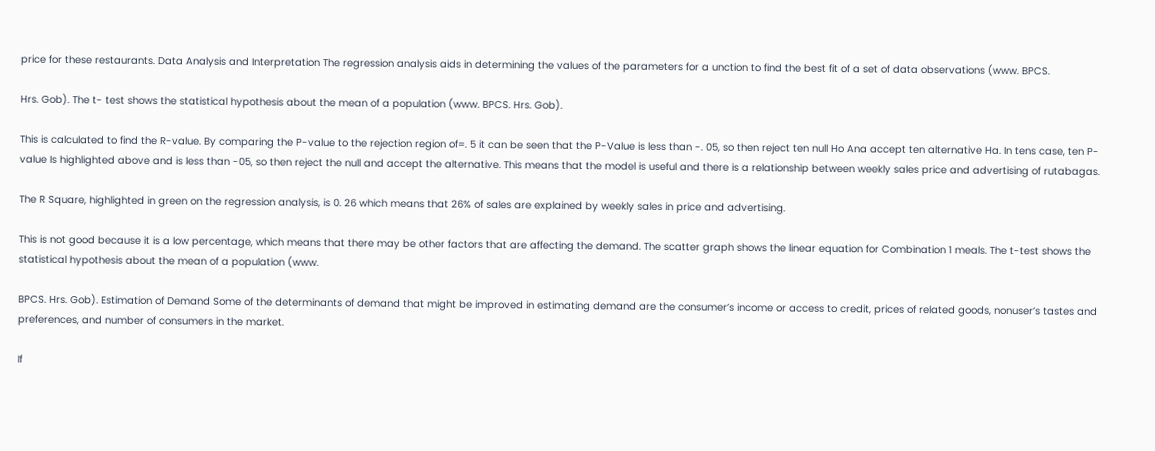price for these restaurants. Data Analysis and Interpretation The regression analysis aids in determining the values of the parameters for a unction to find the best fit of a set of data observations (www. BPCS.

Hrs. Gob). The t- test shows the statistical hypothesis about the mean of a population (www. BPCS. Hrs. Gob).

This is calculated to find the R-value. By comparing the P-value to the rejection region of=. 5 it can be seen that the P-Value is less than -. 05, so then reject ten null Ho Ana accept ten alternative Ha. In tens case, ten P-value Is highlighted above and is less than -05, so then reject the null and accept the alternative. This means that the model is useful and there is a relationship between weekly sales price and advertising of rutabagas.

The R Square, highlighted in green on the regression analysis, is 0. 26 which means that 26% of sales are explained by weekly sales in price and advertising.

This is not good because it is a low percentage, which means that there may be other factors that are affecting the demand. The scatter graph shows the linear equation for Combination 1 meals. The t-test shows the statistical hypothesis about the mean of a population (www.

BPCS. Hrs. Gob). Estimation of Demand Some of the determinants of demand that might be improved in estimating demand are the consumer’s income or access to credit, prices of related goods, nonuser’s tastes and preferences, and number of consumers in the market.

If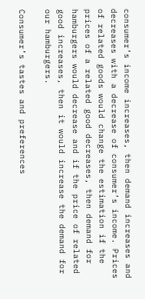consumer’s income increases, then demand increases and decreases with a decrease of consumer’s income. Prices of related goods would change the estimation if the prices of a related good decreases, then demand for hamburgers would decrease and if the price of related good increases, then it would increase the demand for our hamburgers.

Consumer’s tastes and preferences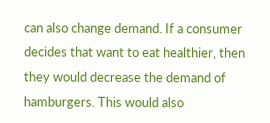can also change demand. If a consumer decides that want to eat healthier, then they would decrease the demand of hamburgers. This would also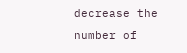decrease the number of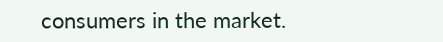consumers in the market.